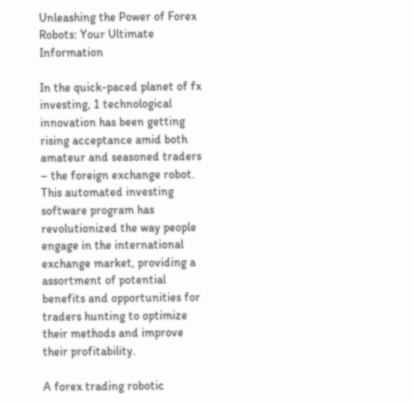Unleashing the Power of Forex Robots: Your Ultimate Information

In the quick-paced planet of fx investing, 1 technological innovation has been getting rising acceptance amid both amateur and seasoned traders – the foreign exchange robot. This automated investing software program has revolutionized the way people engage in the international exchange market, providing a assortment of potential benefits and opportunities for traders hunting to optimize their methods and improve their profitability.

A forex trading robotic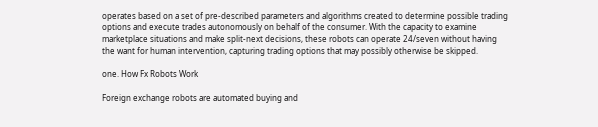operates based on a set of pre-described parameters and algorithms created to determine possible trading options and execute trades autonomously on behalf of the consumer. With the capacity to examine marketplace situations and make split-next decisions, these robots can operate 24/seven without having the want for human intervention, capturing trading options that may possibly otherwise be skipped.

one. How Fx Robots Work

Foreign exchange robots are automated buying and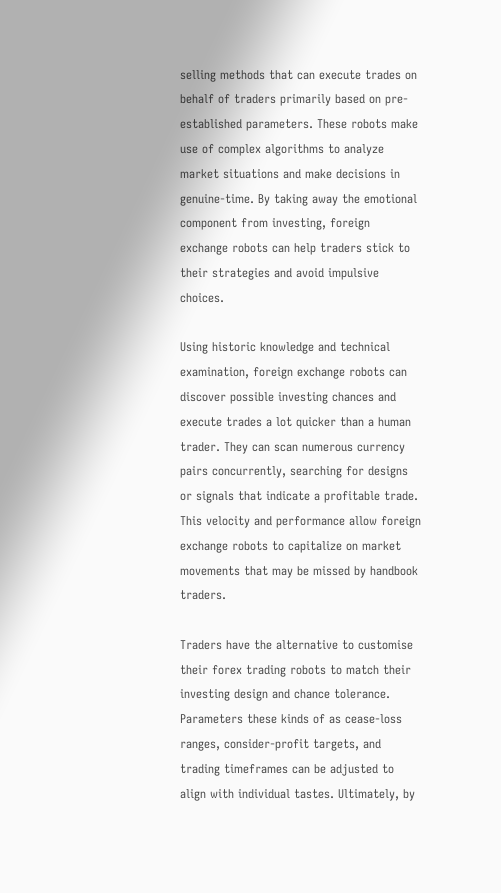selling methods that can execute trades on behalf of traders primarily based on pre-established parameters. These robots make use of complex algorithms to analyze market situations and make decisions in genuine-time. By taking away the emotional component from investing, foreign exchange robots can help traders stick to their strategies and avoid impulsive choices.

Using historic knowledge and technical examination, foreign exchange robots can discover possible investing chances and execute trades a lot quicker than a human trader. They can scan numerous currency pairs concurrently, searching for designs or signals that indicate a profitable trade. This velocity and performance allow foreign exchange robots to capitalize on market movements that may be missed by handbook traders.

Traders have the alternative to customise their forex trading robots to match their investing design and chance tolerance. Parameters these kinds of as cease-loss ranges, consider-profit targets, and trading timeframes can be adjusted to align with individual tastes. Ultimately, by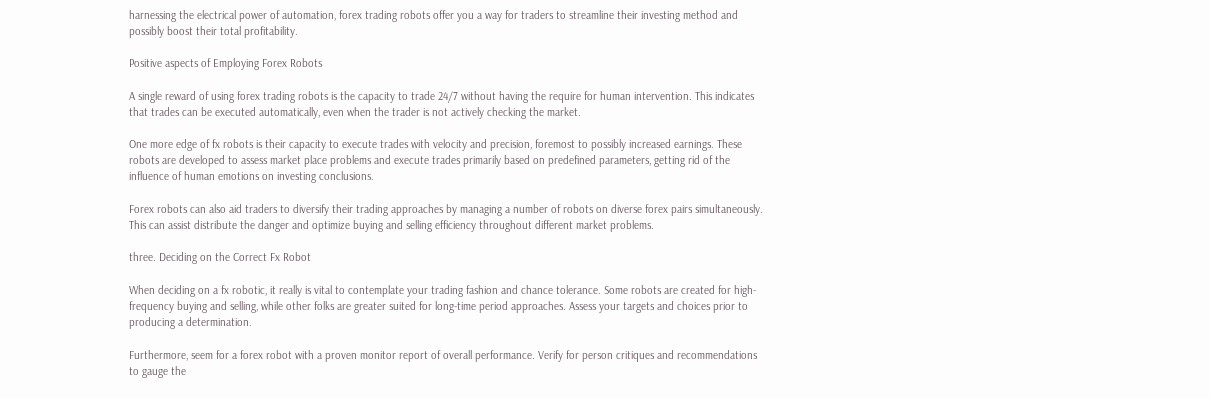harnessing the electrical power of automation, forex trading robots offer you a way for traders to streamline their investing method and possibly boost their total profitability.

Positive aspects of Employing Forex Robots

A single reward of using forex trading robots is the capacity to trade 24/7 without having the require for human intervention. This indicates that trades can be executed automatically, even when the trader is not actively checking the market.

One more edge of fx robots is their capacity to execute trades with velocity and precision, foremost to possibly increased earnings. These robots are developed to assess market place problems and execute trades primarily based on predefined parameters, getting rid of the influence of human emotions on investing conclusions.

Forex robots can also aid traders to diversify their trading approaches by managing a number of robots on diverse forex pairs simultaneously. This can assist distribute the danger and optimize buying and selling efficiency throughout different market problems.

three. Deciding on the Correct Fx Robot

When deciding on a fx robotic, it really is vital to contemplate your trading fashion and chance tolerance. Some robots are created for high-frequency buying and selling, while other folks are greater suited for long-time period approaches. Assess your targets and choices prior to producing a determination.

Furthermore, seem for a forex robot with a proven monitor report of overall performance. Verify for person critiques and recommendations to gauge the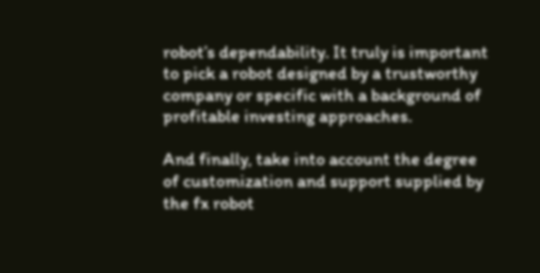robot’s dependability. It truly is important to pick a robot designed by a trustworthy company or specific with a background of profitable investing approaches.

And finally, take into account the degree of customization and support supplied by the fx robot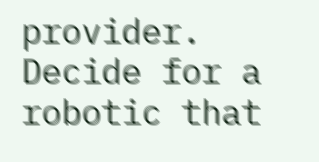provider. Decide for a robotic that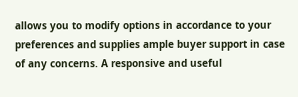allows you to modify options in accordance to your preferences and supplies ample buyer support in case of any concerns. A responsive and useful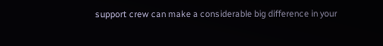support crew can make a considerable big difference in your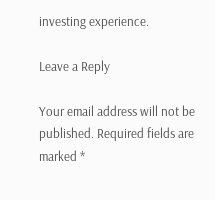investing experience.

Leave a Reply

Your email address will not be published. Required fields are marked *